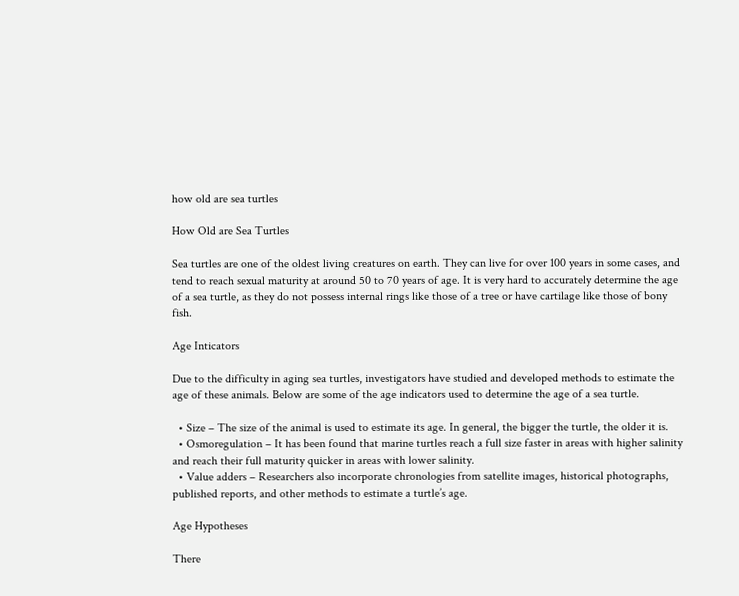how old are sea turtles

How Old are Sea Turtles

Sea turtles are one of the oldest living creatures on earth. They can live for over 100 years in some cases, and tend to reach sexual maturity at around 50 to 70 years of age. It is very hard to accurately determine the age of a sea turtle, as they do not possess internal rings like those of a tree or have cartilage like those of bony fish.

Age Inticators

Due to the difficulty in aging sea turtles, investigators have studied and developed methods to estimate the age of these animals. Below are some of the age indicators used to determine the age of a sea turtle.

  • Size – The size of the animal is used to estimate its age. In general, the bigger the turtle, the older it is.
  • Osmoregulation – It has been found that marine turtles reach a full size faster in areas with higher salinity and reach their full maturity quicker in areas with lower salinity.
  • Value adders – Researchers also incorporate chronologies from satellite images, historical photographs, published reports, and other methods to estimate a turtle’s age.

Age Hypotheses

There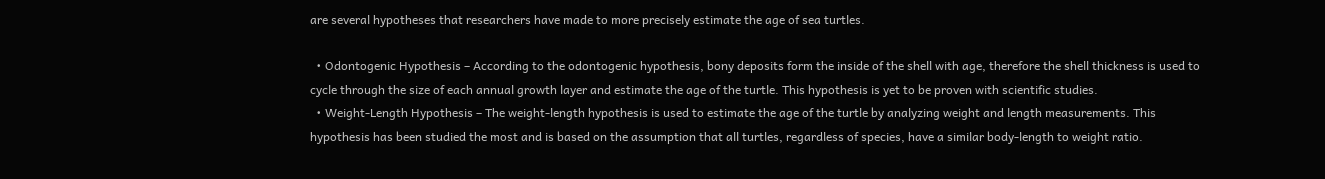are several hypotheses that researchers have made to more precisely estimate the age of sea turtles.

  • Odontogenic Hypothesis – According to the odontogenic hypothesis, bony deposits form the inside of the shell with age, therefore the shell thickness is used to cycle through the size of each annual growth layer and estimate the age of the turtle. This hypothesis is yet to be proven with scientific studies.
  • Weight-Length Hypothesis – The weight-length hypothesis is used to estimate the age of the turtle by analyzing weight and length measurements. This hypothesis has been studied the most and is based on the assumption that all turtles, regardless of species, have a similar body-length to weight ratio.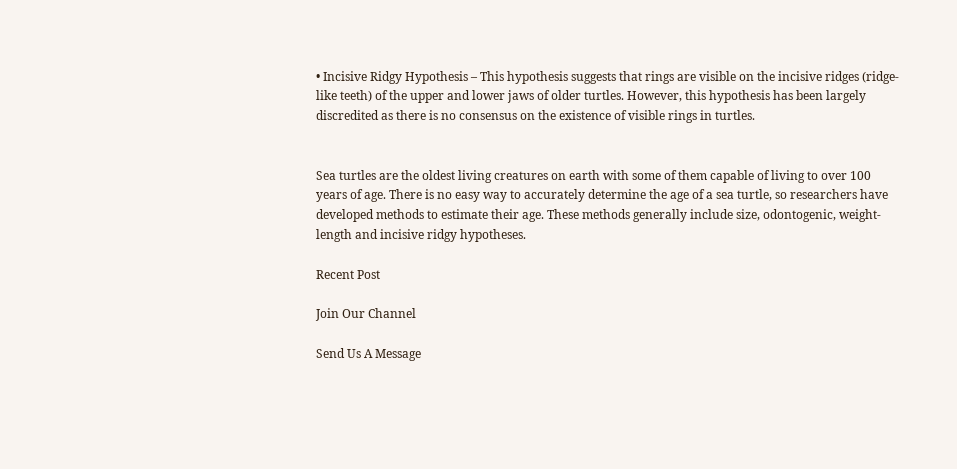• Incisive Ridgy Hypothesis – This hypothesis suggests that rings are visible on the incisive ridges (ridge-like teeth) of the upper and lower jaws of older turtles. However, this hypothesis has been largely discredited as there is no consensus on the existence of visible rings in turtles.


Sea turtles are the oldest living creatures on earth with some of them capable of living to over 100 years of age. There is no easy way to accurately determine the age of a sea turtle, so researchers have developed methods to estimate their age. These methods generally include size, odontogenic, weight-length and incisive ridgy hypotheses.

Recent Post

Join Our Channel

Send Us A Message